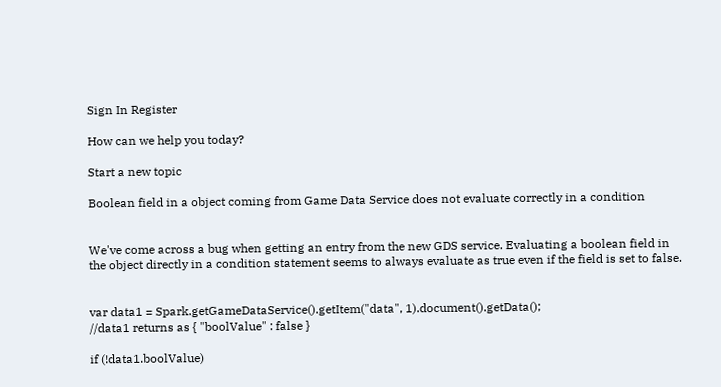Sign In Register

How can we help you today?

Start a new topic

Boolean field in a object coming from Game Data Service does not evaluate correctly in a condition


We've come across a bug when getting an entry from the new GDS service. Evaluating a boolean field in the object directly in a condition statement seems to always evaluate as true even if the field is set to false.


var data1 = Spark.getGameDataService().getItem("data", 1).document().getData();
//data1 returns as { "boolValue" : false }

if (!data1.boolValue)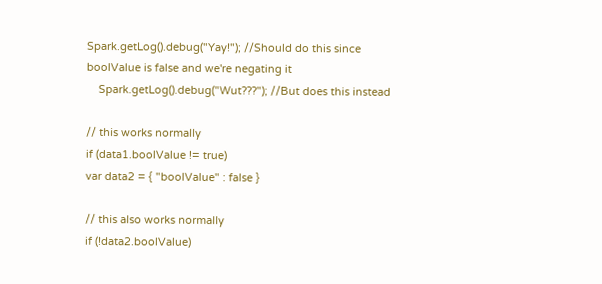Spark.getLog().debug("Yay!"); //Should do this since boolValue is false and we're negating it
    Spark.getLog().debug("Wut???"); //But does this instead

// this works normally
if (data1.boolValue != true)
var data2 = { "boolValue" : false }

// this also works normally
if (!data2.boolValue)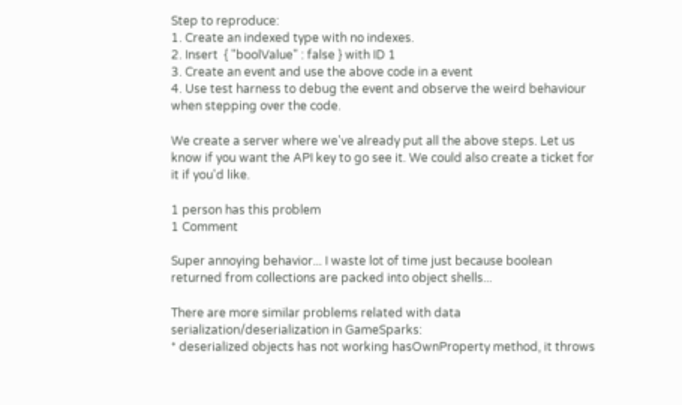Step to reproduce:
1. Create an indexed type with no indexes.
2. Insert  { "boolValue" : false } with ID 1
3. Create an event and use the above code in a event
4. Use test harness to debug the event and observe the weird behaviour when stepping over the code.

We create a server where we've already put all the above steps. Let us know if you want the API key to go see it. We could also create a ticket for it if you'd like.

1 person has this problem
1 Comment

Super annoying behavior... I waste lot of time just because boolean returned from collections are packed into object shells...

There are more similar problems related with data serialization/deserialization in GameSparks:
* deserialized objects has not working hasOwnProperty method, it throws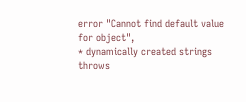error "Cannot find default value for object",
* dynamically created strings throws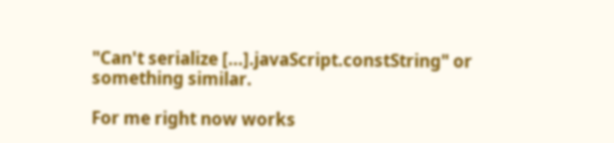"Can't serialize [...].javaScript.constString" or something similar.

For me right now works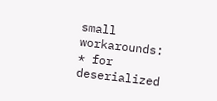small workarounds:
* for deserialized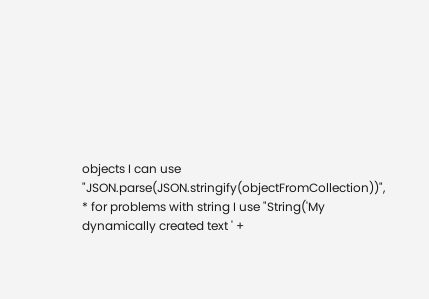objects I can use "JSON.parse(JSON.stringify(objectFromCollection))",
* for problems with string I use "String('My dynamically created text ' +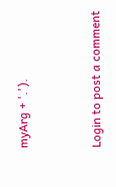myArg + '.').


Login to post a comment